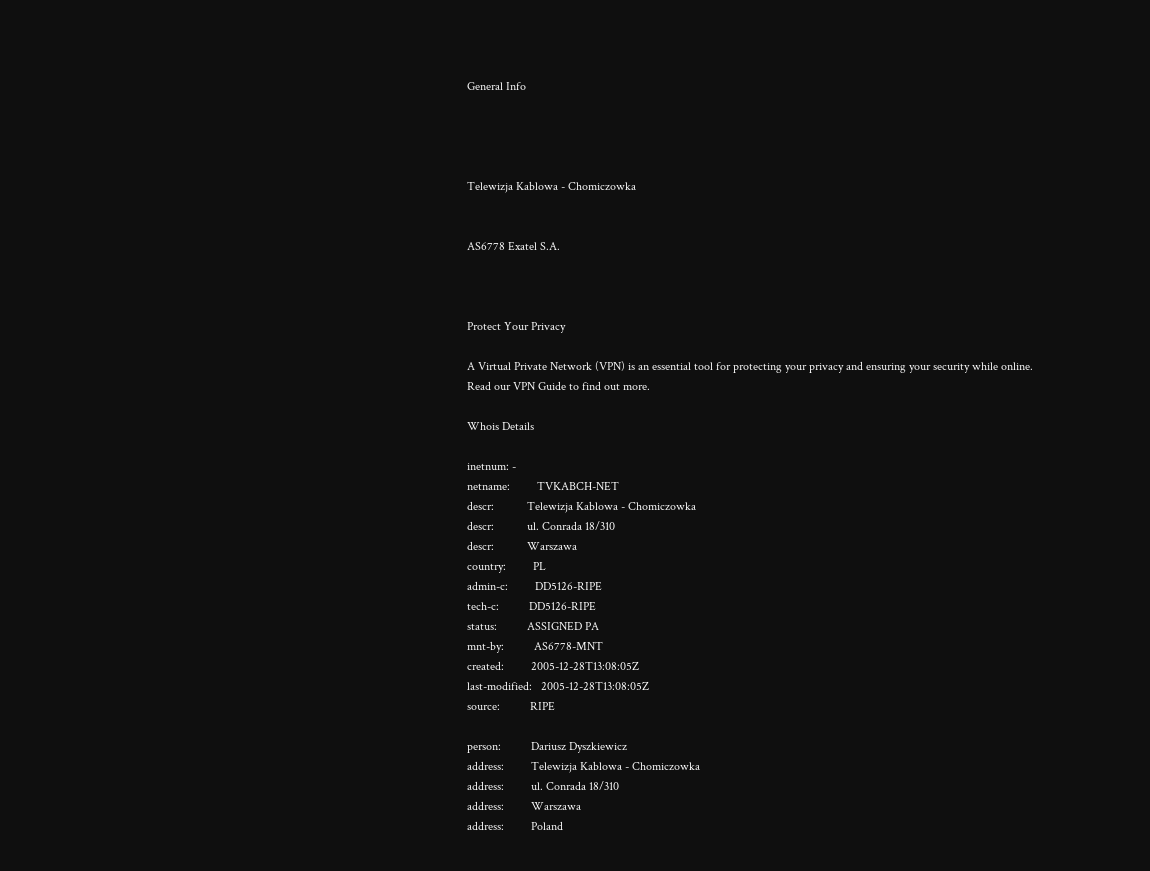General Info




Telewizja Kablowa - Chomiczowka


AS6778 Exatel S.A.



Protect Your Privacy

A Virtual Private Network (VPN) is an essential tool for protecting your privacy and ensuring your security while online. Read our VPN Guide to find out more.

Whois Details

inetnum: -
netname:         TVKABCH-NET
descr:           Telewizja Kablowa - Chomiczowka
descr:           ul. Conrada 18/310
descr:           Warszawa
country:         PL
admin-c:         DD5126-RIPE
tech-c:          DD5126-RIPE
status:          ASSIGNED PA
mnt-by:          AS6778-MNT
created:         2005-12-28T13:08:05Z
last-modified:   2005-12-28T13:08:05Z
source:          RIPE

person:          Dariusz Dyszkiewicz
address:         Telewizja Kablowa - Chomiczowka
address:         ul. Conrada 18/310
address:         Warszawa
address:         Poland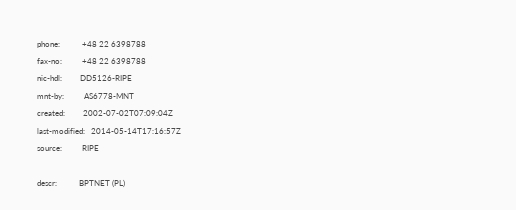phone:           +48 22 6398788
fax-no:          +48 22 6398788
nic-hdl:         DD5126-RIPE
mnt-by:          AS6778-MNT
created:         2002-07-02T07:09:04Z
last-modified:   2014-05-14T17:16:57Z
source:          RIPE

descr:           BPTNET (PL)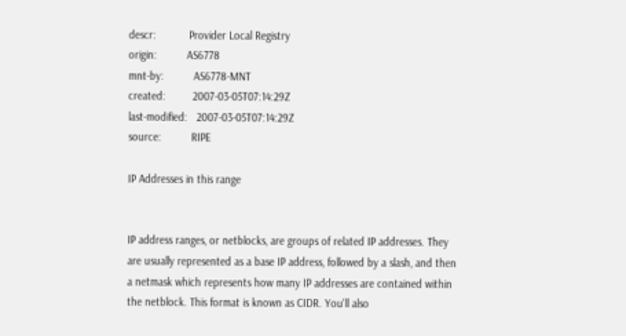descr:           Provider Local Registry
origin:          AS6778
mnt-by:          AS6778-MNT
created:         2007-03-05T07:14:29Z
last-modified:   2007-03-05T07:14:29Z
source:          RIPE

IP Addresses in this range


IP address ranges, or netblocks, are groups of related IP addresses. They are usually represented as a base IP address, followed by a slash, and then a netmask which represents how many IP addresses are contained within the netblock. This format is known as CIDR. You'll also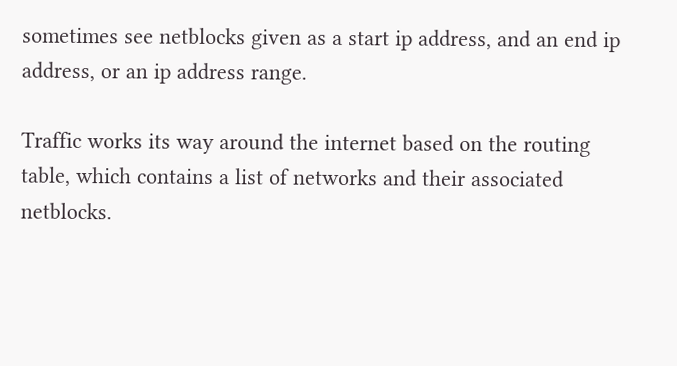sometimes see netblocks given as a start ip address, and an end ip address, or an ip address range.

Traffic works its way around the internet based on the routing table, which contains a list of networks and their associated netblocks.